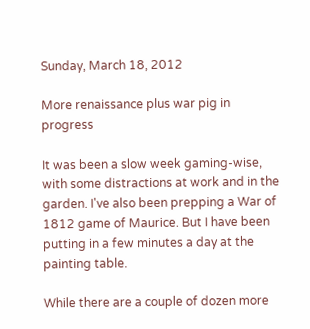Sunday, March 18, 2012

More renaissance plus war pig in progress

It was been a slow week gaming-wise, with some distractions at work and in the garden. I've also been prepping a War of 1812 game of Maurice. But I have been putting in a few minutes a day at the painting table.

While there are a couple of dozen more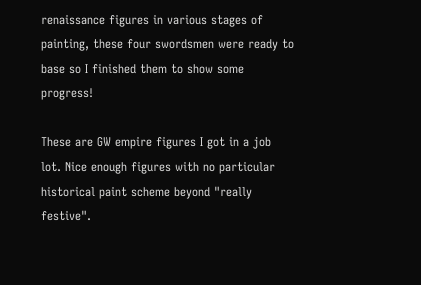renaissance figures in various stages of painting, these four swordsmen were ready to base so I finished them to show some progress!

These are GW empire figures I got in a job lot. Nice enough figures with no particular historical paint scheme beyond "really festive".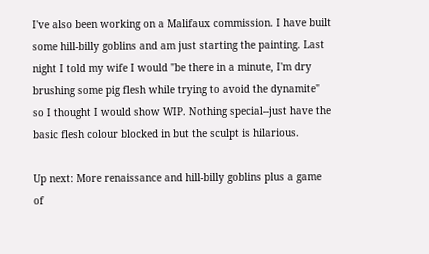I've also been working on a Malifaux commission. I have built some hill-billy goblins and am just starting the painting. Last night I told my wife I would "be there in a minute, I'm dry brushing some pig flesh while trying to avoid the dynamite" so I thought I would show WIP. Nothing special--just have the basic flesh colour blocked in but the sculpt is hilarious.

Up next: More renaissance and hill-billy goblins plus a game of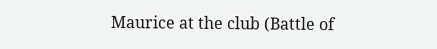Maurice at the club (Battle of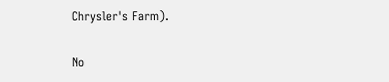Chrysler's Farm).

No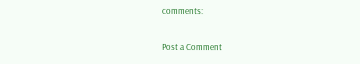comments:

Post a Comment